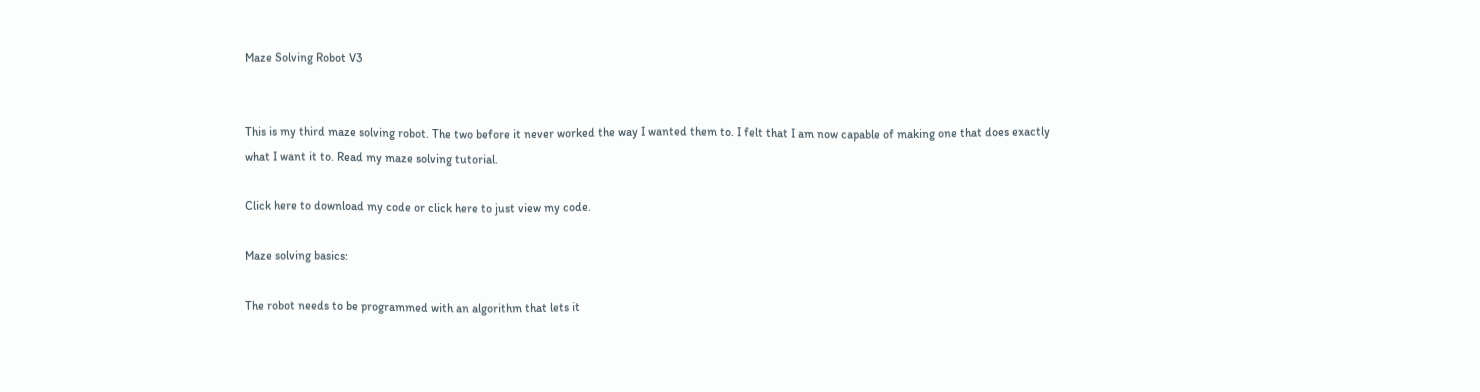Maze Solving Robot V3


This is my third maze solving robot. The two before it never worked the way I wanted them to. I felt that I am now capable of making one that does exactly what I want it to. Read my maze solving tutorial.

Click here to download my code or click here to just view my code.

Maze solving basics:

The robot needs to be programmed with an algorithm that lets it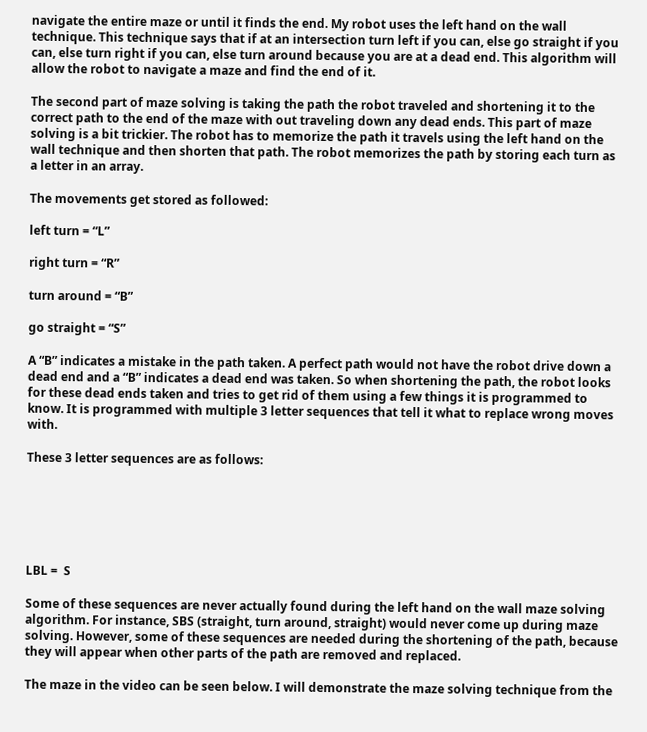navigate the entire maze or until it finds the end. My robot uses the left hand on the wall technique. This technique says that if at an intersection turn left if you can, else go straight if you can, else turn right if you can, else turn around because you are at a dead end. This algorithm will allow the robot to navigate a maze and find the end of it.

The second part of maze solving is taking the path the robot traveled and shortening it to the correct path to the end of the maze with out traveling down any dead ends. This part of maze solving is a bit trickier. The robot has to memorize the path it travels using the left hand on the wall technique and then shorten that path. The robot memorizes the path by storing each turn as a letter in an array.

The movements get stored as followed:

left turn = “L”

right turn = “R”

turn around = “B”

go straight = “S”

A “B” indicates a mistake in the path taken. A perfect path would not have the robot drive down a dead end and a “B” indicates a dead end was taken. So when shortening the path, the robot looks for these dead ends taken and tries to get rid of them using a few things it is programmed to know. It is programmed with multiple 3 letter sequences that tell it what to replace wrong moves with.

These 3 letter sequences are as follows:






LBL =  S

Some of these sequences are never actually found during the left hand on the wall maze solving algorithm. For instance, SBS (straight, turn around, straight) would never come up during maze solving. However, some of these sequences are needed during the shortening of the path, because they will appear when other parts of the path are removed and replaced.

The maze in the video can be seen below. I will demonstrate the maze solving technique from the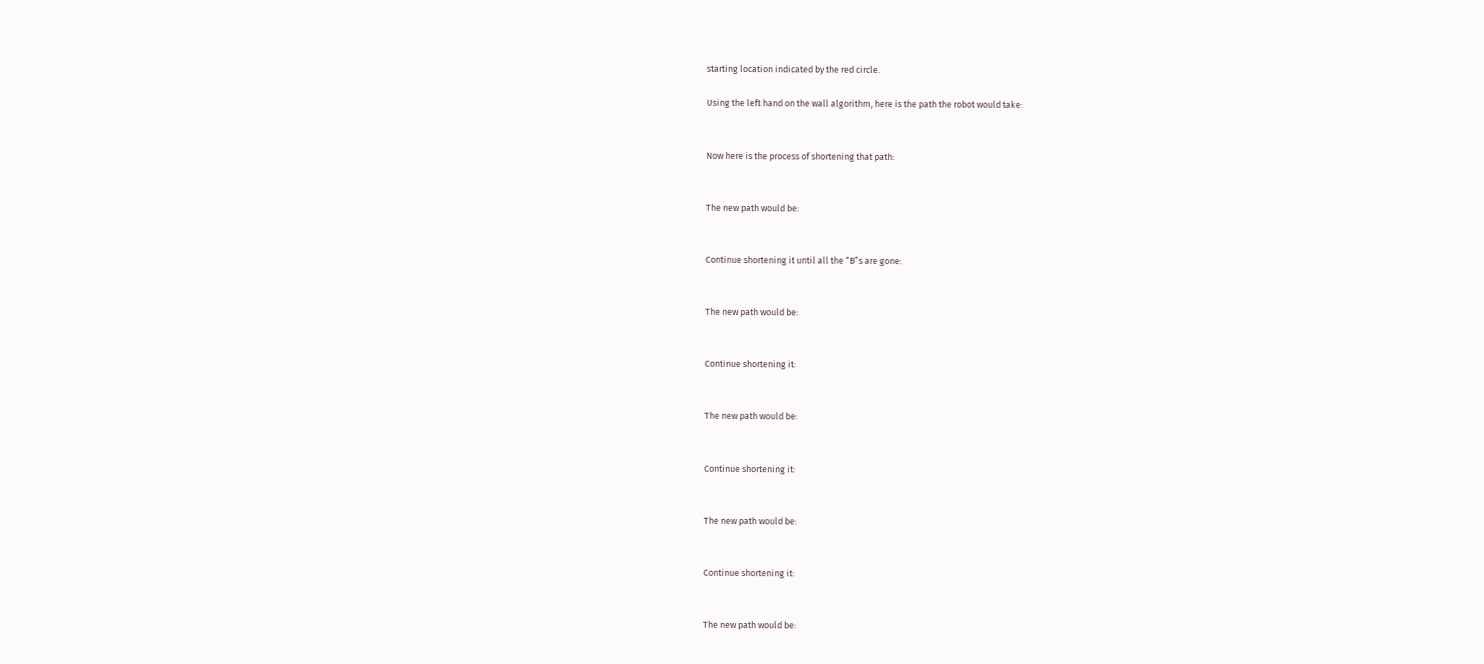starting location indicated by the red circle.

Using the left hand on the wall algorithm, here is the path the robot would take:


Now here is the process of shortening that path:


The new path would be:


Continue shortening it until all the “B”s are gone:


The new path would be:


Continue shortening it:


The new path would be:


Continue shortening it:


The new path would be:


Continue shortening it:


The new path would be: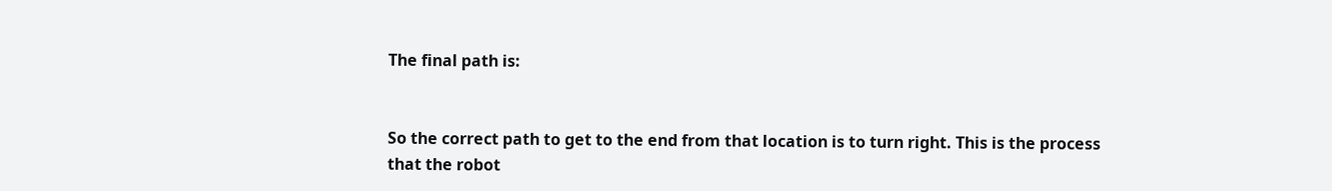The final path is:


So the correct path to get to the end from that location is to turn right. This is the process that the robot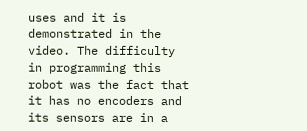uses and it is demonstrated in the video. The difficulty in programming this robot was the fact that it has no encoders and its sensors are in a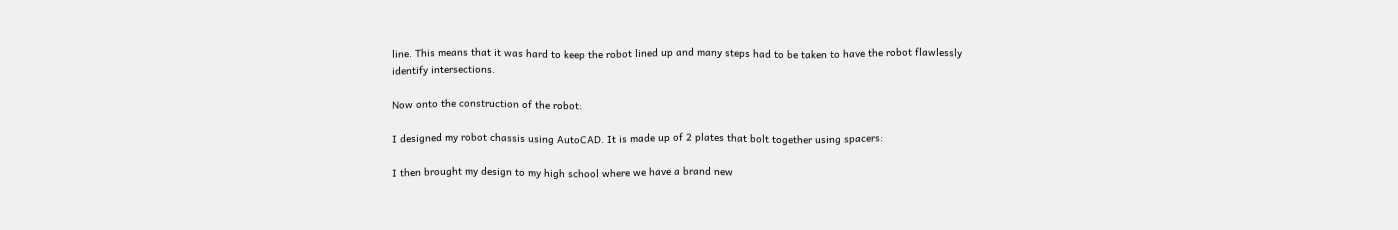line. This means that it was hard to keep the robot lined up and many steps had to be taken to have the robot flawlessly identify intersections.

Now onto the construction of the robot:

I designed my robot chassis using AutoCAD. It is made up of 2 plates that bolt together using spacers:

I then brought my design to my high school where we have a brand new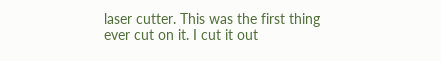laser cutter. This was the first thing ever cut on it. I cut it out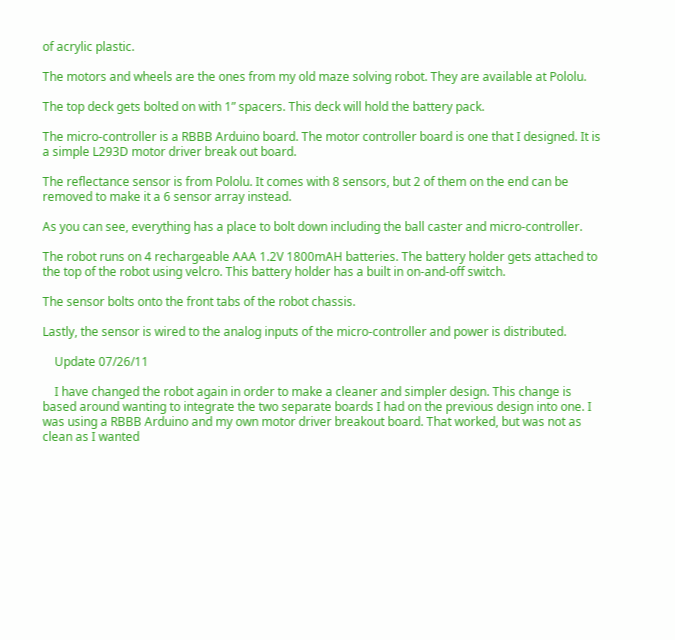of acrylic plastic.

The motors and wheels are the ones from my old maze solving robot. They are available at Pololu.

The top deck gets bolted on with 1” spacers. This deck will hold the battery pack.

The micro-controller is a RBBB Arduino board. The motor controller board is one that I designed. It is a simple L293D motor driver break out board.

The reflectance sensor is from Pololu. It comes with 8 sensors, but 2 of them on the end can be removed to make it a 6 sensor array instead.

As you can see, everything has a place to bolt down including the ball caster and micro-controller.

The robot runs on 4 rechargeable AAA 1.2V 1800mAH batteries. The battery holder gets attached to the top of the robot using velcro. This battery holder has a built in on-and-off switch.

The sensor bolts onto the front tabs of the robot chassis.

Lastly, the sensor is wired to the analog inputs of the micro-controller and power is distributed.

    Update 07/26/11

    I have changed the robot again in order to make a cleaner and simpler design. This change is based around wanting to integrate the two separate boards I had on the previous design into one. I was using a RBBB Arduino and my own motor driver breakout board. That worked, but was not as clean as I wanted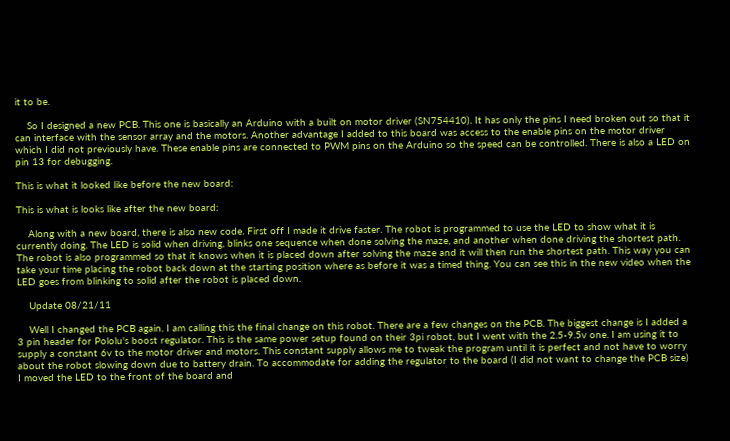it to be.

    So I designed a new PCB. This one is basically an Arduino with a built on motor driver (SN754410). It has only the pins I need broken out so that it can interface with the sensor array and the motors. Another advantage I added to this board was access to the enable pins on the motor driver which I did not previously have. These enable pins are connected to PWM pins on the Arduino so the speed can be controlled. There is also a LED on pin 13 for debugging.

This is what it looked like before the new board:

This is what is looks like after the new board:

    Along with a new board, there is also new code. First off I made it drive faster. The robot is programmed to use the LED to show what it is currently doing. The LED is solid when driving, blinks one sequence when done solving the maze, and another when done driving the shortest path. The robot is also programmed so that it knows when it is placed down after solving the maze and it will then run the shortest path. This way you can take your time placing the robot back down at the starting position where as before it was a timed thing. You can see this in the new video when the LED goes from blinking to solid after the robot is placed down.

    Update 08/21/11

    Well I changed the PCB again. I am calling this the final change on this robot. There are a few changes on the PCB. The biggest change is I added a 3 pin header for Pololu's boost regulator. This is the same power setup found on their 3pi robot, but I went with the 2.5-9.5v one. I am using it to supply a constant 6v to the motor driver and motors. This constant supply allows me to tweak the program until it is perfect and not have to worry about the robot slowing down due to battery drain. To accommodate for adding the regulator to the board (I did not want to change the PCB size) I moved the LED to the front of the board and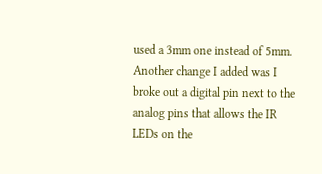used a 3mm one instead of 5mm. Another change I added was I broke out a digital pin next to the analog pins that allows the IR LEDs on the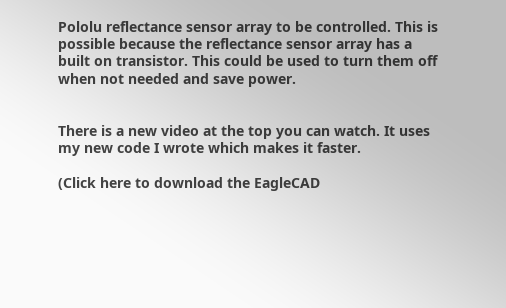Pololu reflectance sensor array to be controlled. This is possible because the reflectance sensor array has a built on transistor. This could be used to turn them off when not needed and save power.


There is a new video at the top you can watch. It uses my new code I wrote which makes it faster.

(Click here to download the EagleCAD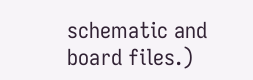schematic and board files.)